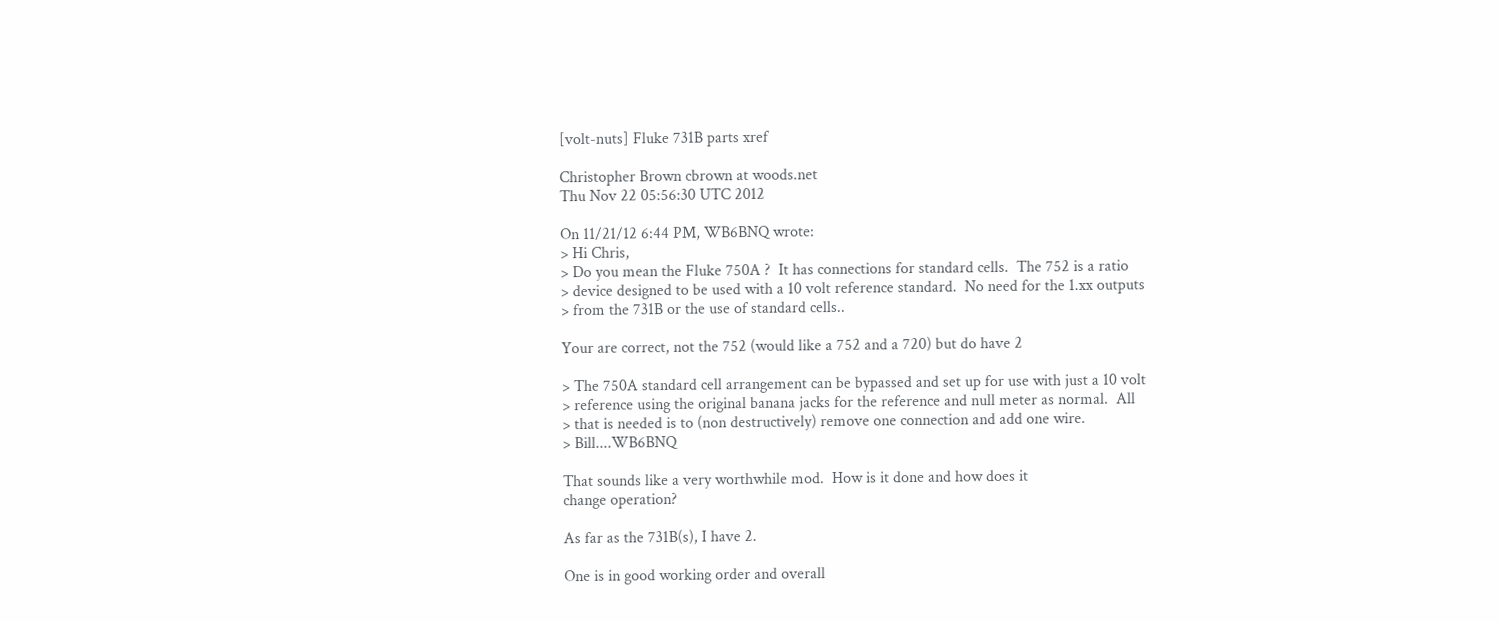[volt-nuts] Fluke 731B parts xref

Christopher Brown cbrown at woods.net
Thu Nov 22 05:56:30 UTC 2012

On 11/21/12 6:44 PM, WB6BNQ wrote:
> Hi Chris,
> Do you mean the Fluke 750A ?  It has connections for standard cells.  The 752 is a ratio
> device designed to be used with a 10 volt reference standard.  No need for the 1.xx outputs
> from the 731B or the use of standard cells..

Your are correct, not the 752 (would like a 752 and a 720) but do have 2

> The 750A standard cell arrangement can be bypassed and set up for use with just a 10 volt
> reference using the original banana jacks for the reference and null meter as normal.  All
> that is needed is to (non destructively) remove one connection and add one wire.
> Bill....WB6BNQ

That sounds like a very worthwhile mod.  How is it done and how does it
change operation?

As far as the 731B(s), I have 2.

One is in good working order and overall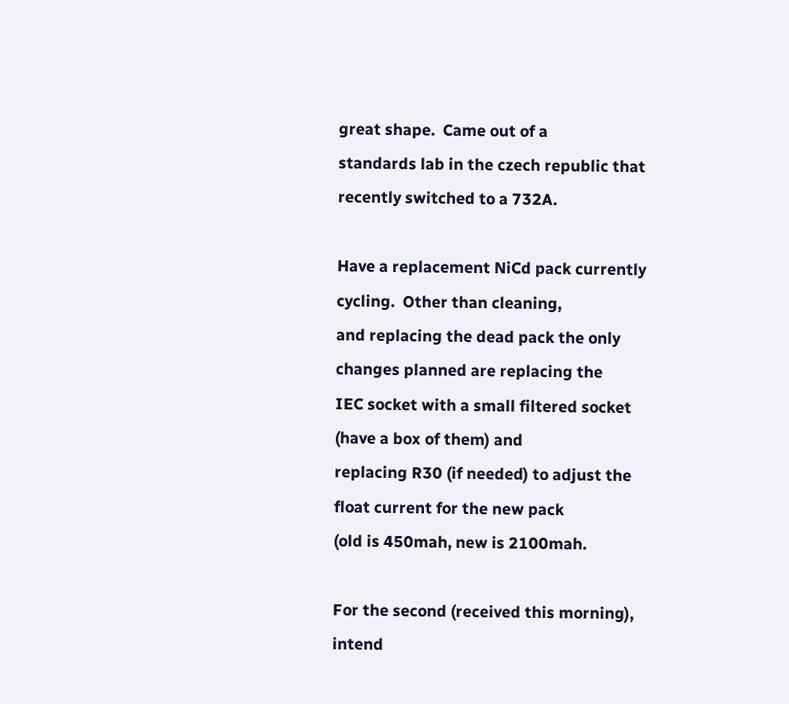great shape.  Came out of a
standards lab in the czech republic that recently switched to a 732A.

Have a replacement NiCd pack currently cycling.  Other than cleaning,
and replacing the dead pack the only changes planned are replacing the
IEC socket with a small filtered socket (have a box of them) and
replacing R30 (if needed) to adjust the float current for the new pack
(old is 450mah, new is 2100mah.

For the second (received this morning), intend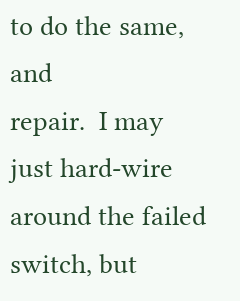to do the same, and
repair.  I may just hard-wire around the failed switch, but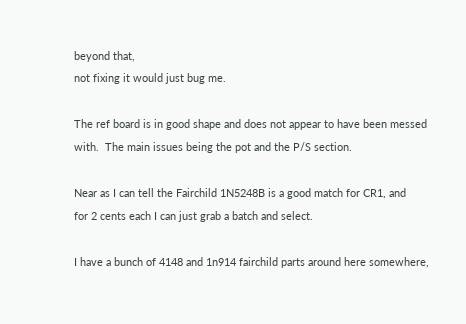beyond that,
not fixing it would just bug me.

The ref board is in good shape and does not appear to have been messed
with.  The main issues being the pot and the P/S section.

Near as I can tell the Fairchild 1N5248B is a good match for CR1, and
for 2 cents each I can just grab a batch and select.

I have a bunch of 4148 and 1n914 fairchild parts around here somewhere,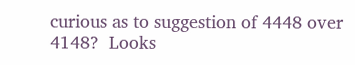curious as to suggestion of 4448 over 4148?  Looks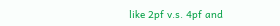like 2pf v.s. 4pf and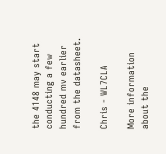the 4148 may start conducting a few hundred mv earlier from the datasheet.

Chris - WL7CLA

More information about the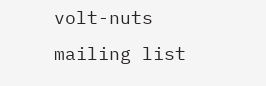volt-nuts mailing list